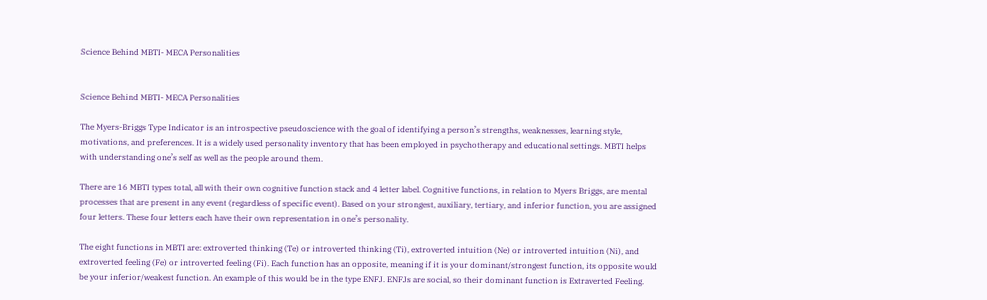Science Behind MBTI- MECA Personalities


Science Behind MBTI- MECA Personalities

The Myers-Briggs Type Indicator is an introspective pseudoscience with the goal of identifying a person’s strengths, weaknesses, learning style, motivations, and preferences. It is a widely used personality inventory that has been employed in psychotherapy and educational settings. MBTI helps with understanding one’s self as well as the people around them.

There are 16 MBTI types total, all with their own cognitive function stack and 4 letter label. Cognitive functions, in relation to Myers Briggs, are mental processes that are present in any event (regardless of specific event). Based on your strongest, auxiliary, tertiary, and inferior function, you are assigned four letters. These four letters each have their own representation in one’s personality.

The eight functions in MBTI are: extroverted thinking (Te) or introverted thinking (Ti), extroverted intuition (Ne) or introverted intuition (Ni), and extroverted feeling (Fe) or introverted feeling (Fi). Each function has an opposite, meaning if it is your dominant/strongest function, its opposite would be your inferior/weakest function. An example of this would be in the type ENFJ. ENFJs are social, so their dominant function is Extraverted Feeling.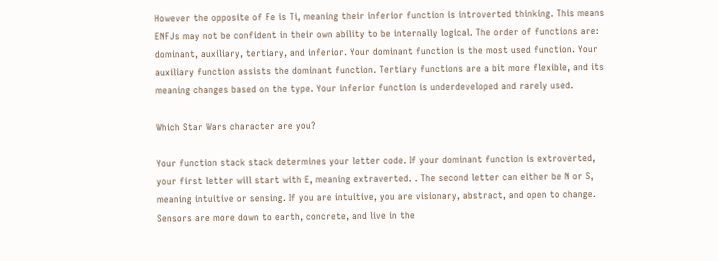However the opposite of Fe is Ti, meaning their inferior function is introverted thinking. This means ENFJs may not be confident in their own ability to be internally logical. The order of functions are: dominant, auxiliary, tertiary, and inferior. Your dominant function is the most used function. Your auxiliary function assists the dominant function. Tertiary functions are a bit more flexible, and its meaning changes based on the type. Your inferior function is underdeveloped and rarely used.

Which Star Wars character are you?

Your function stack stack determines your letter code. If your dominant function is extroverted, your first letter will start with E, meaning extraverted. . The second letter can either be N or S, meaning intuitive or sensing. If you are intuitive, you are visionary, abstract, and open to change. Sensors are more down to earth, concrete, and live in the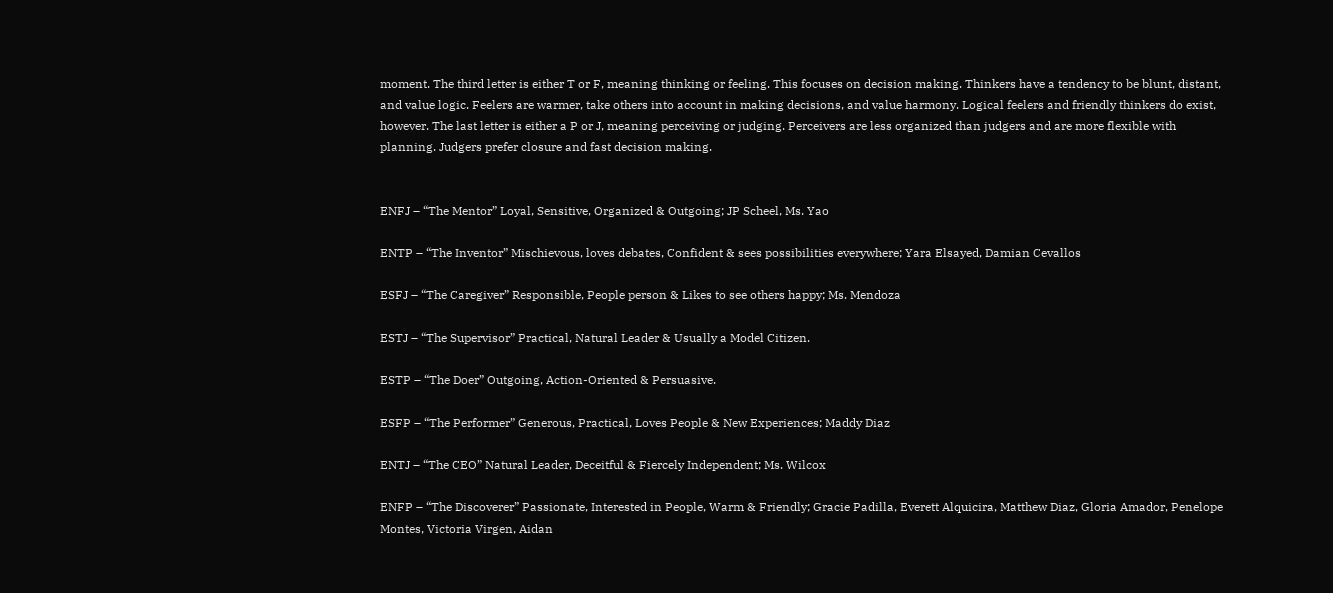moment. The third letter is either T or F, meaning thinking or feeling. This focuses on decision making. Thinkers have a tendency to be blunt, distant, and value logic. Feelers are warmer, take others into account in making decisions, and value harmony. Logical feelers and friendly thinkers do exist, however. The last letter is either a P or J, meaning perceiving or judging. Perceivers are less organized than judgers and are more flexible with planning. Judgers prefer closure and fast decision making.


ENFJ – “The Mentor” Loyal, Sensitive, Organized & Outgoing; JP Scheel, Ms. Yao

ENTP – “The Inventor” Mischievous, loves debates, Confident & sees possibilities everywhere; Yara Elsayed, Damian Cevallos

ESFJ – “The Caregiver” Responsible, People person & Likes to see others happy; Ms. Mendoza

ESTJ – “The Supervisor” Practical, Natural Leader & Usually a Model Citizen.

ESTP – “The Doer” Outgoing, Action-Oriented & Persuasive.

ESFP – “The Performer” Generous, Practical, Loves People & New Experiences; Maddy Diaz

ENTJ – “The CEO” Natural Leader, Deceitful & Fiercely Independent; Ms. Wilcox

ENFP – “The Discoverer” Passionate, Interested in People, Warm & Friendly; Gracie Padilla, Everett Alquicira, Matthew Diaz, Gloria Amador, Penelope Montes, Victoria Virgen, Aidan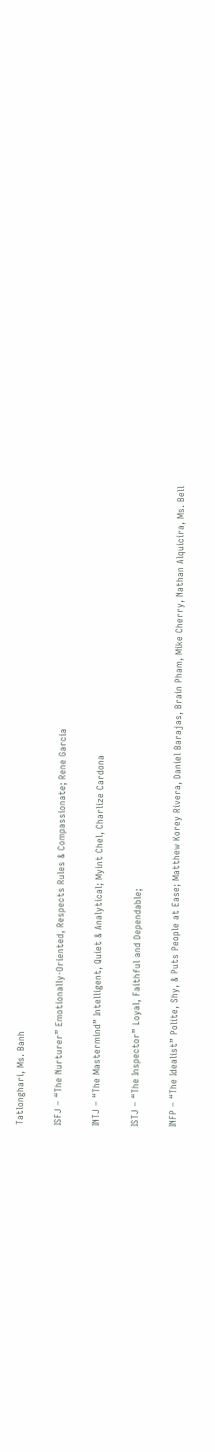Tatlonghari, Ms. Banh

ISFJ – “The Nurturer” Emotionally-Oriented, Respects Rules & Compassionate; Rene Garcia

INTJ – “The Mastermind” Intelligent, Quiet & Analytical; Myint Chel, Charlize Cardona

ISTJ – “The Inspector” Loyal, Faithful and Dependable;

INFP – “The Idealist” Polite, Shy, & Puts People at Ease; Matthew Korey Rivera, Daniel Barajas, Brain Pham, Mike Cherry, Nathan Alquicira, Ms. Bell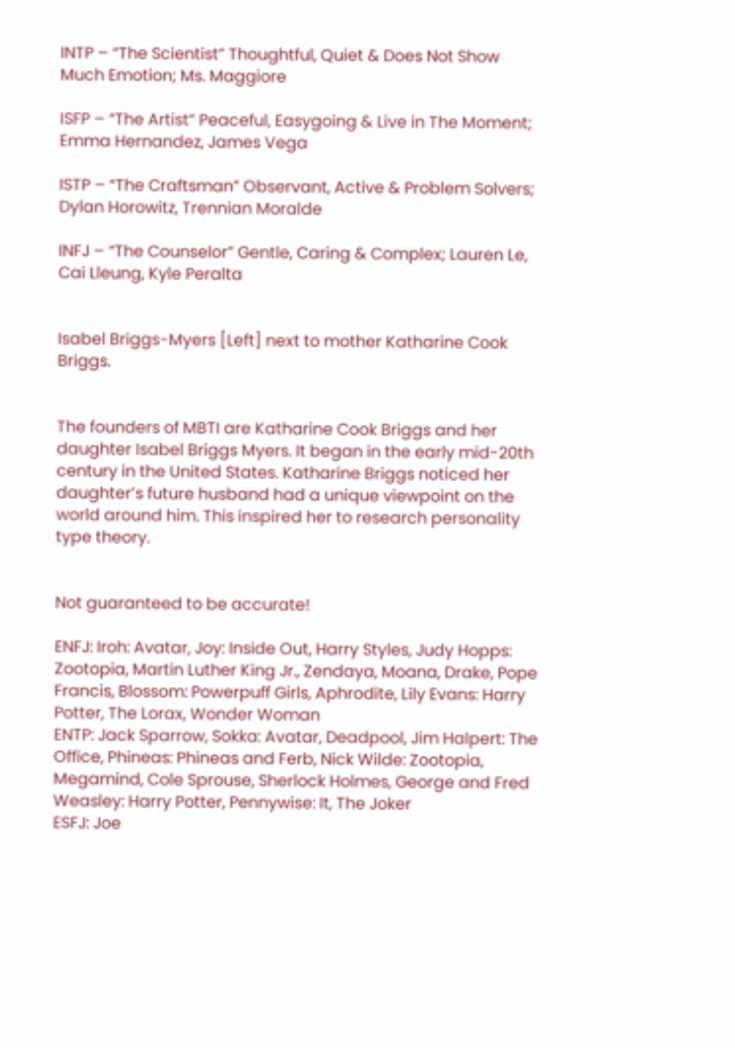INTP – “The Scientist” Thoughtful, Quiet & Does Not Show Much Emotion; Ms. Maggiore

ISFP – “The Artist” Peaceful, Easygoing & Live in The Moment; Emma Hernandez, James Vega

ISTP – “The Craftsman” Observant, Active & Problem Solvers; Dylan Horowitz, Trennian Moralde

INFJ – “The Counselor” Gentle, Caring & Complex; Lauren Le, Cai Lleung, Kyle Peralta


Isabel Briggs-Myers [Left] next to mother Katharine Cook Briggs.


The founders of MBTI are Katharine Cook Briggs and her daughter Isabel Briggs Myers. It began in the early mid-20th century in the United States. Katharine Briggs noticed her daughter’s future husband had a unique viewpoint on the world around him. This inspired her to research personality type theory.


Not guaranteed to be accurate!

ENFJ: Iroh: Avatar, Joy: Inside Out, Harry Styles, Judy Hopps: Zootopia, Martin Luther King Jr., Zendaya, Moana, Drake, Pope Francis, Blossom: Powerpuff Girls, Aphrodite, Lily Evans: Harry Potter, The Lorax, Wonder Woman
ENTP: Jack Sparrow, Sokka: Avatar, Deadpool, Jim Halpert: The Office, Phineas: Phineas and Ferb, Nick Wilde: Zootopia, Megamind, Cole Sprouse, Sherlock Holmes, George and Fred Weasley: Harry Potter, Pennywise: It, The Joker
ESFJ: Joe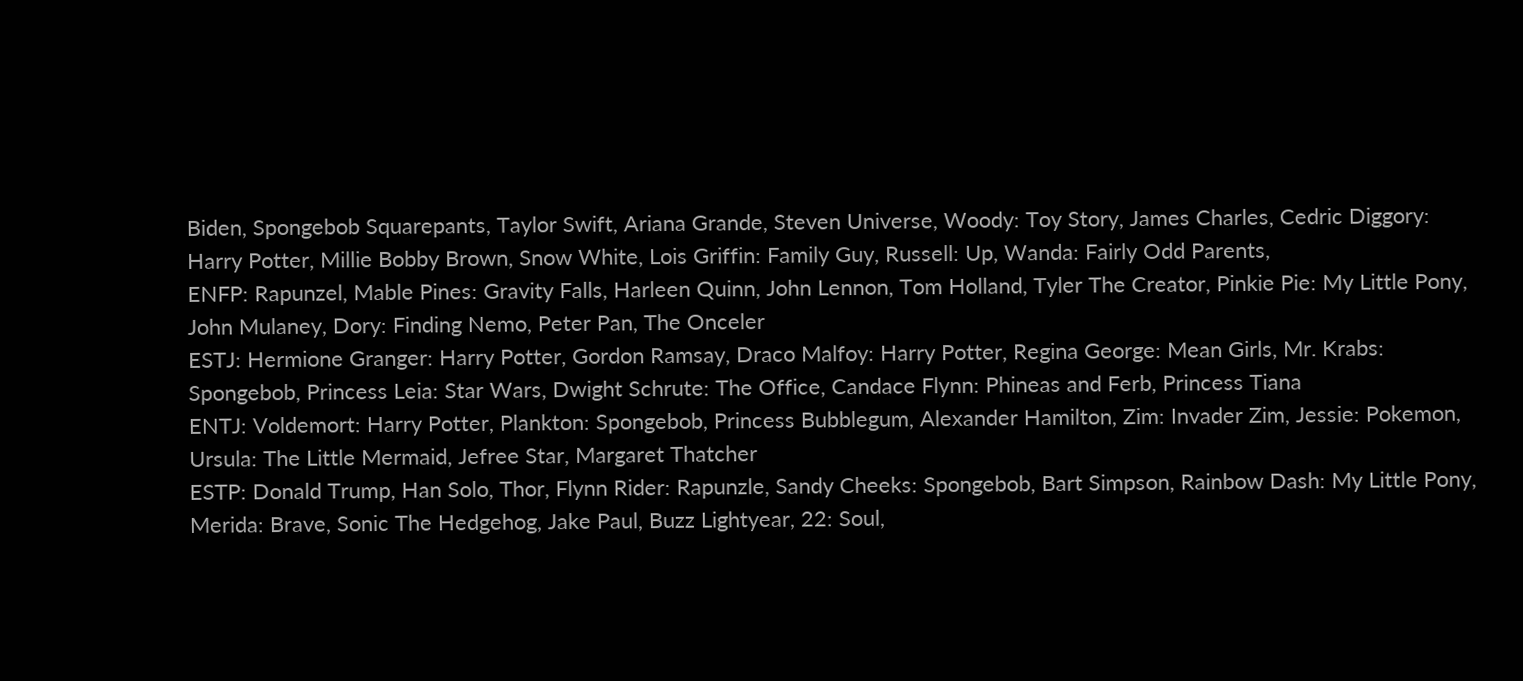Biden, Spongebob Squarepants, Taylor Swift, Ariana Grande, Steven Universe, Woody: Toy Story, James Charles, Cedric Diggory: Harry Potter, Millie Bobby Brown, Snow White, Lois Griffin: Family Guy, Russell: Up, Wanda: Fairly Odd Parents,
ENFP: Rapunzel, Mable Pines: Gravity Falls, Harleen Quinn, John Lennon, Tom Holland, Tyler The Creator, Pinkie Pie: My Little Pony, John Mulaney, Dory: Finding Nemo, Peter Pan, The Onceler
ESTJ: Hermione Granger: Harry Potter, Gordon Ramsay, Draco Malfoy: Harry Potter, Regina George: Mean Girls, Mr. Krabs: Spongebob, Princess Leia: Star Wars, Dwight Schrute: The Office, Candace Flynn: Phineas and Ferb, Princess Tiana
ENTJ: Voldemort: Harry Potter, Plankton: Spongebob, Princess Bubblegum, Alexander Hamilton, Zim: Invader Zim, Jessie: Pokemon, Ursula: The Little Mermaid, Jefree Star, Margaret Thatcher
ESTP: Donald Trump, Han Solo, Thor, Flynn Rider: Rapunzle, Sandy Cheeks: Spongebob, Bart Simpson, Rainbow Dash: My Little Pony, Merida: Brave, Sonic The Hedgehog, Jake Paul, Buzz Lightyear, 22: Soul,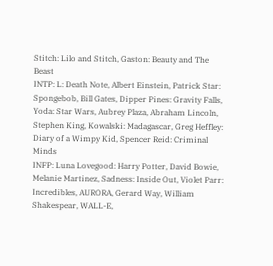Stitch: Lilo and Stitch, Gaston: Beauty and The Beast
INTP: L: Death Note, Albert Einstein, Patrick Star: Spongebob, Bill Gates, Dipper Pines: Gravity Falls, Yoda: Star Wars, Aubrey Plaza, Abraham Lincoln, Stephen King, Kowalski: Madagascar, Greg Heffley: Diary of a Wimpy Kid, Spencer Reid: Criminal Minds
INFP: Luna Lovegood: Harry Potter, David Bowie, Melanie Martinez, Sadness: Inside Out, Violet Parr: Incredibles, AURORA, Gerard Way, William Shakespear, WALL-E,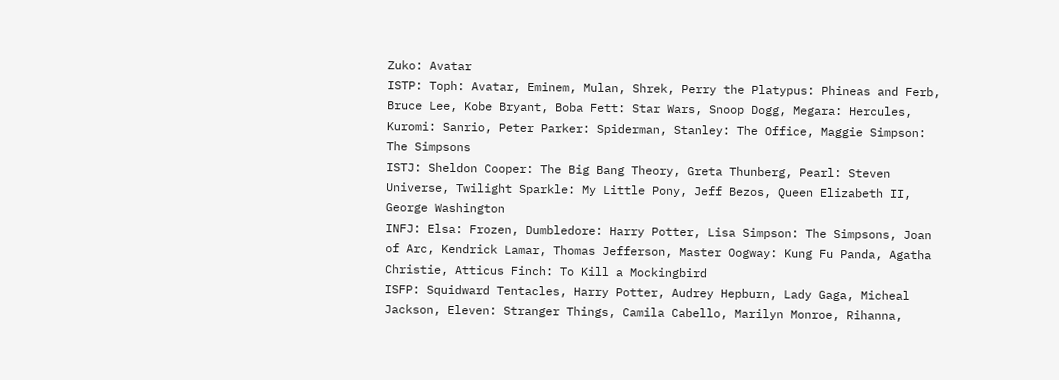Zuko: Avatar
ISTP: Toph: Avatar, Eminem, Mulan, Shrek, Perry the Platypus: Phineas and Ferb, Bruce Lee, Kobe Bryant, Boba Fett: Star Wars, Snoop Dogg, Megara: Hercules, Kuromi: Sanrio, Peter Parker: Spiderman, Stanley: The Office, Maggie Simpson: The Simpsons
ISTJ: Sheldon Cooper: The Big Bang Theory, Greta Thunberg, Pearl: Steven Universe, Twilight Sparkle: My Little Pony, Jeff Bezos, Queen Elizabeth II, George Washington
INFJ: Elsa: Frozen, Dumbledore: Harry Potter, Lisa Simpson: The Simpsons, Joan of Arc, Kendrick Lamar, Thomas Jefferson, Master Oogway: Kung Fu Panda, Agatha Christie, Atticus Finch: To Kill a Mockingbird
ISFP: Squidward Tentacles, Harry Potter, Audrey Hepburn, Lady Gaga, Micheal Jackson, Eleven: Stranger Things, Camila Cabello, Marilyn Monroe, Rihanna,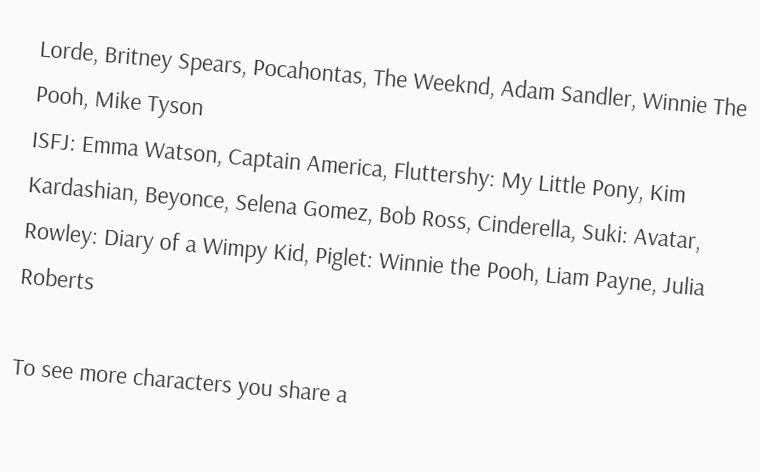Lorde, Britney Spears, Pocahontas, The Weeknd, Adam Sandler, Winnie The Pooh, Mike Tyson
ISFJ: Emma Watson, Captain America, Fluttershy: My Little Pony, Kim Kardashian, Beyonce, Selena Gomez, Bob Ross, Cinderella, Suki: Avatar, Rowley: Diary of a Wimpy Kid, Piglet: Winnie the Pooh, Liam Payne, Julia Roberts

To see more characters you share a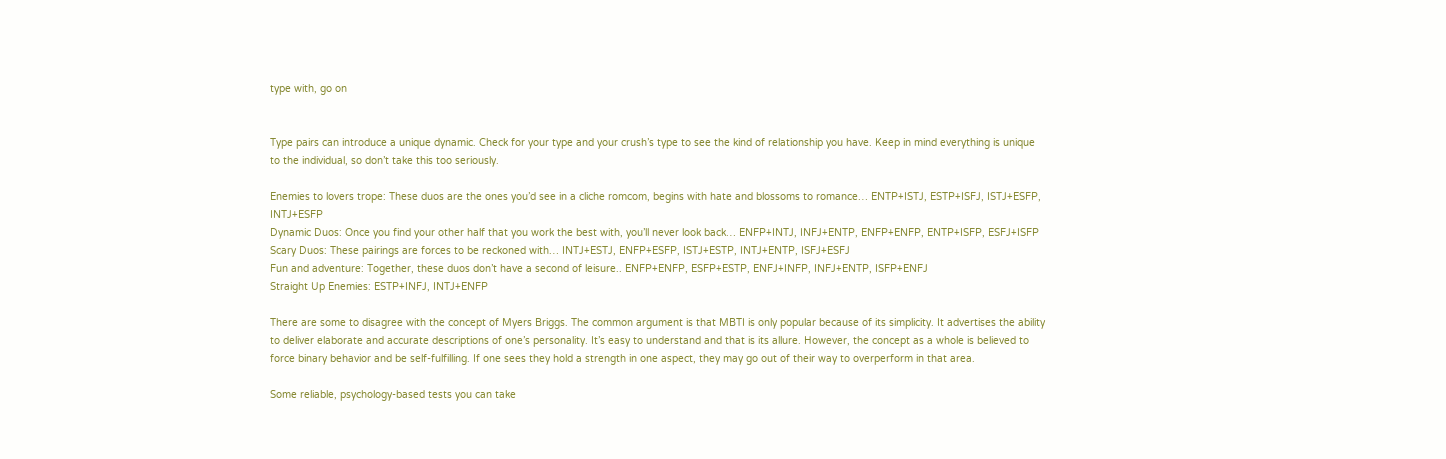type with, go on


Type pairs can introduce a unique dynamic. Check for your type and your crush’s type to see the kind of relationship you have. Keep in mind everything is unique to the individual, so don’t take this too seriously.

Enemies to lovers trope: These duos are the ones you’d see in a cliche romcom, begins with hate and blossoms to romance… ENTP+ISTJ, ESTP+ISFJ, ISTJ+ESFP, INTJ+ESFP
Dynamic Duos: Once you find your other half that you work the best with, you’ll never look back… ENFP+INTJ, INFJ+ENTP, ENFP+ENFP, ENTP+ISFP, ESFJ+ISFP
Scary Duos: These pairings are forces to be reckoned with… INTJ+ESTJ, ENFP+ESFP, ISTJ+ESTP, INTJ+ENTP, ISFJ+ESFJ
Fun and adventure: Together, these duos don’t have a second of leisure.. ENFP+ENFP, ESFP+ESTP, ENFJ+INFP, INFJ+ENTP, ISFP+ENFJ
Straight Up Enemies: ESTP+INFJ, INTJ+ENFP

There are some to disagree with the concept of Myers Briggs. The common argument is that MBTI is only popular because of its simplicity. It advertises the ability to deliver elaborate and accurate descriptions of one’s personality. It’s easy to understand and that is its allure. However, the concept as a whole is believed to force binary behavior and be self-fulfilling. If one sees they hold a strength in one aspect, they may go out of their way to overperform in that area.

Some reliable, psychology-based tests you can take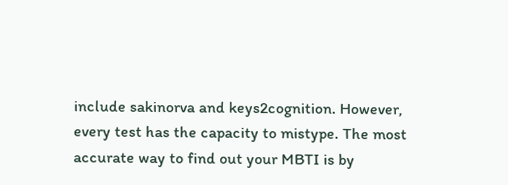include sakinorva and keys2cognition. However, every test has the capacity to mistype. The most accurate way to find out your MBTI is by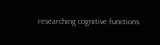researching cognitive functions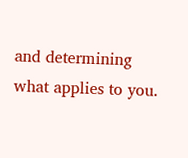and determining what applies to you.